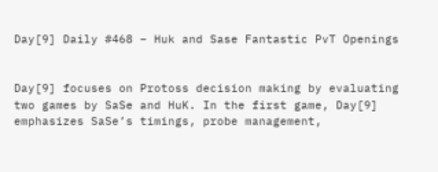Day[9] Daily #468 – Huk and Sase Fantastic PvT Openings


Day[9] focuses on Protoss decision making by evaluating two games by SaSe and HuK. In the first game, Day[9] emphasizes SaSe’s timings, probe management,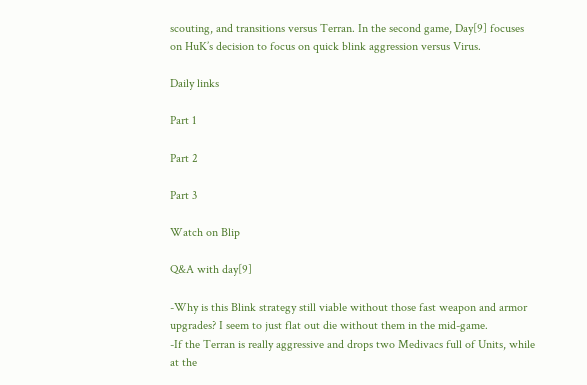scouting, and transitions versus Terran. In the second game, Day[9] focuses on HuK’s decision to focus on quick blink aggression versus Virus.

Daily links

Part 1

Part 2

Part 3

Watch on Blip

Q&A with day[9]

-Why is this Blink strategy still viable without those fast weapon and armor upgrades? I seem to just flat out die without them in the mid-game.
-If the Terran is really aggressive and drops two Medivacs full of Units, while at the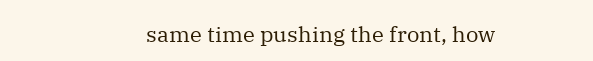same time pushing the front, how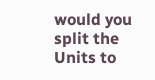would you split the Units to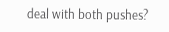deal with both pushes?